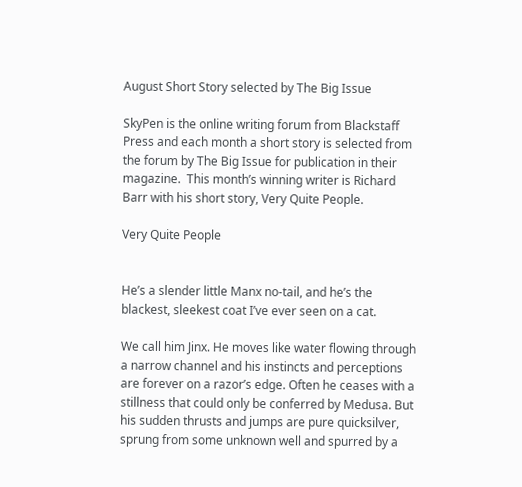August Short Story selected by The Big Issue

SkyPen is the online writing forum from Blackstaff Press and each month a short story is selected from the forum by The Big Issue for publication in their magazine.  This month’s winning writer is Richard Barr with his short story, Very Quite People.

Very Quite People


He’s a slender little Manx no-tail, and he’s the blackest, sleekest coat I’ve ever seen on a cat.

We call him Jinx. He moves like water flowing through a narrow channel and his instincts and perceptions are forever on a razor’s edge. Often he ceases with a stillness that could only be conferred by Medusa. But his sudden thrusts and jumps are pure quicksilver, sprung from some unknown well and spurred by a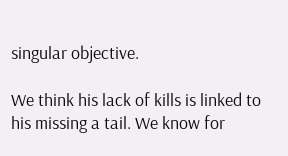singular objective.

We think his lack of kills is linked to his missing a tail. We know for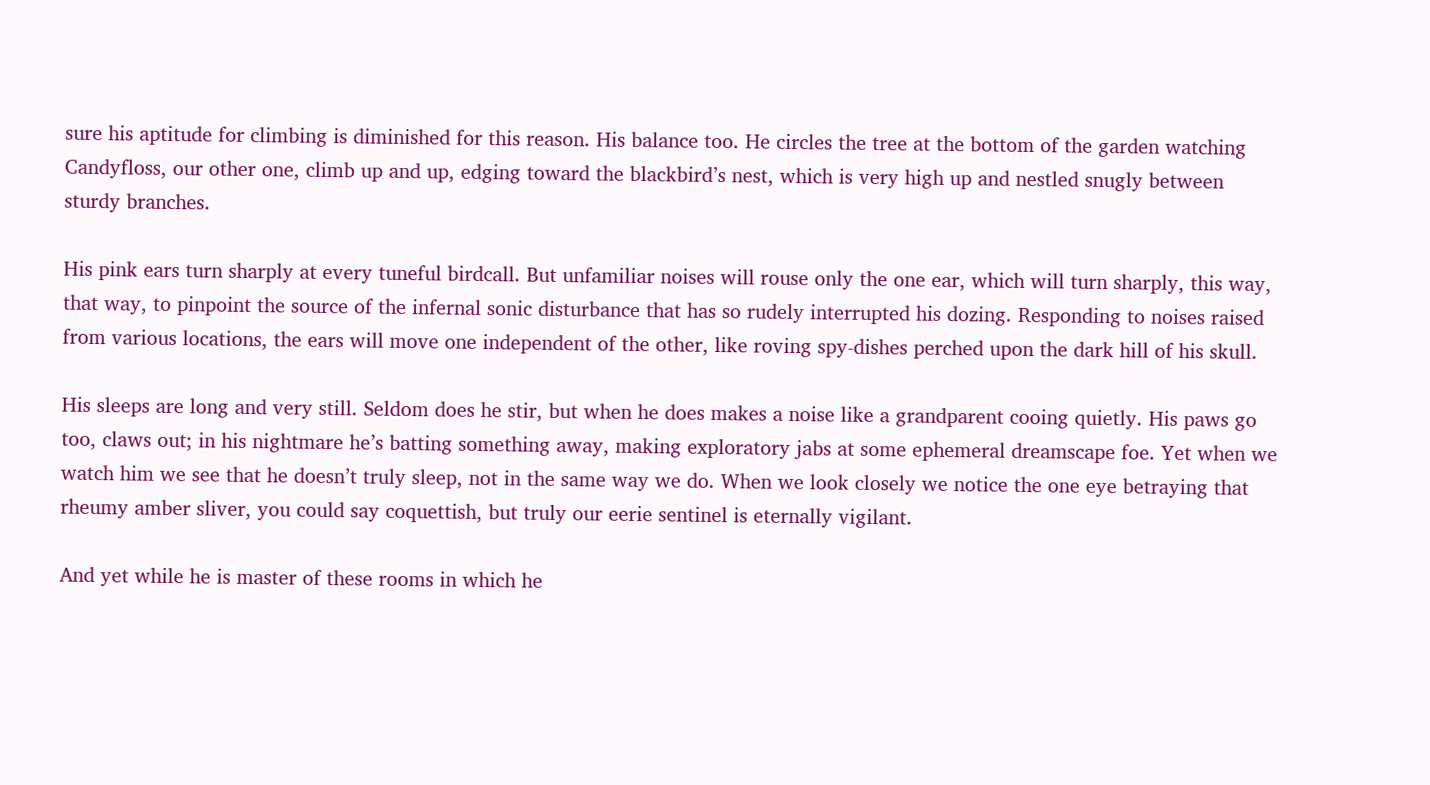sure his aptitude for climbing is diminished for this reason. His balance too. He circles the tree at the bottom of the garden watching Candyfloss, our other one, climb up and up, edging toward the blackbird’s nest, which is very high up and nestled snugly between sturdy branches.

His pink ears turn sharply at every tuneful birdcall. But unfamiliar noises will rouse only the one ear, which will turn sharply, this way, that way, to pinpoint the source of the infernal sonic disturbance that has so rudely interrupted his dozing. Responding to noises raised from various locations, the ears will move one independent of the other, like roving spy-dishes perched upon the dark hill of his skull.

His sleeps are long and very still. Seldom does he stir, but when he does makes a noise like a grandparent cooing quietly. His paws go too, claws out; in his nightmare he’s batting something away, making exploratory jabs at some ephemeral dreamscape foe. Yet when we watch him we see that he doesn’t truly sleep, not in the same way we do. When we look closely we notice the one eye betraying that rheumy amber sliver, you could say coquettish, but truly our eerie sentinel is eternally vigilant.

And yet while he is master of these rooms in which he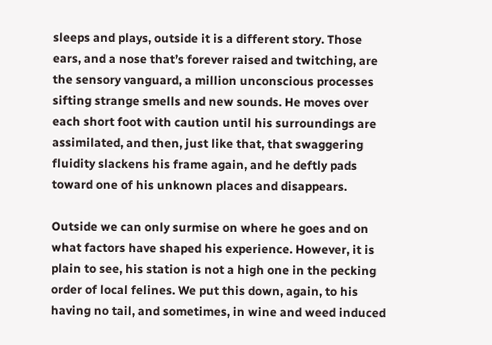sleeps and plays, outside it is a different story. Those ears, and a nose that’s forever raised and twitching, are the sensory vanguard, a million unconscious processes sifting strange smells and new sounds. He moves over each short foot with caution until his surroundings are assimilated, and then, just like that, that swaggering fluidity slackens his frame again, and he deftly pads toward one of his unknown places and disappears.

Outside we can only surmise on where he goes and on what factors have shaped his experience. However, it is plain to see, his station is not a high one in the pecking order of local felines. We put this down, again, to his having no tail, and sometimes, in wine and weed induced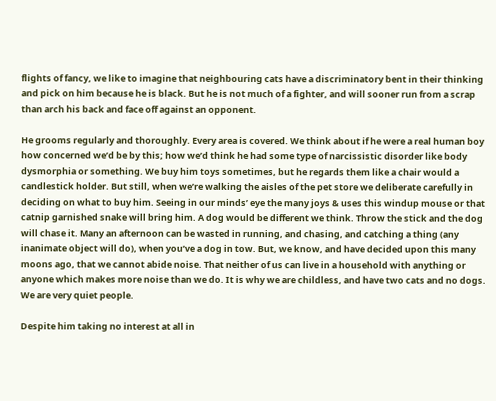flights of fancy, we like to imagine that neighbouring cats have a discriminatory bent in their thinking and pick on him because he is black. But he is not much of a fighter, and will sooner run from a scrap than arch his back and face off against an opponent.

He grooms regularly and thoroughly. Every area is covered. We think about if he were a real human boy how concerned we’d be by this; how we’d think he had some type of narcissistic disorder like body dysmorphia or something. We buy him toys sometimes, but he regards them like a chair would a candlestick holder. But still, when we’re walking the aisles of the pet store we deliberate carefully in deciding on what to buy him. Seeing in our minds’ eye the many joys & uses this windup mouse or that catnip garnished snake will bring him. A dog would be different we think. Throw the stick and the dog will chase it. Many an afternoon can be wasted in running, and chasing, and catching a thing (any inanimate object will do), when you’ve a dog in tow. But, we know, and have decided upon this many moons ago, that we cannot abide noise. That neither of us can live in a household with anything or anyone which makes more noise than we do. It is why we are childless, and have two cats and no dogs. We are very quiet people.

Despite him taking no interest at all in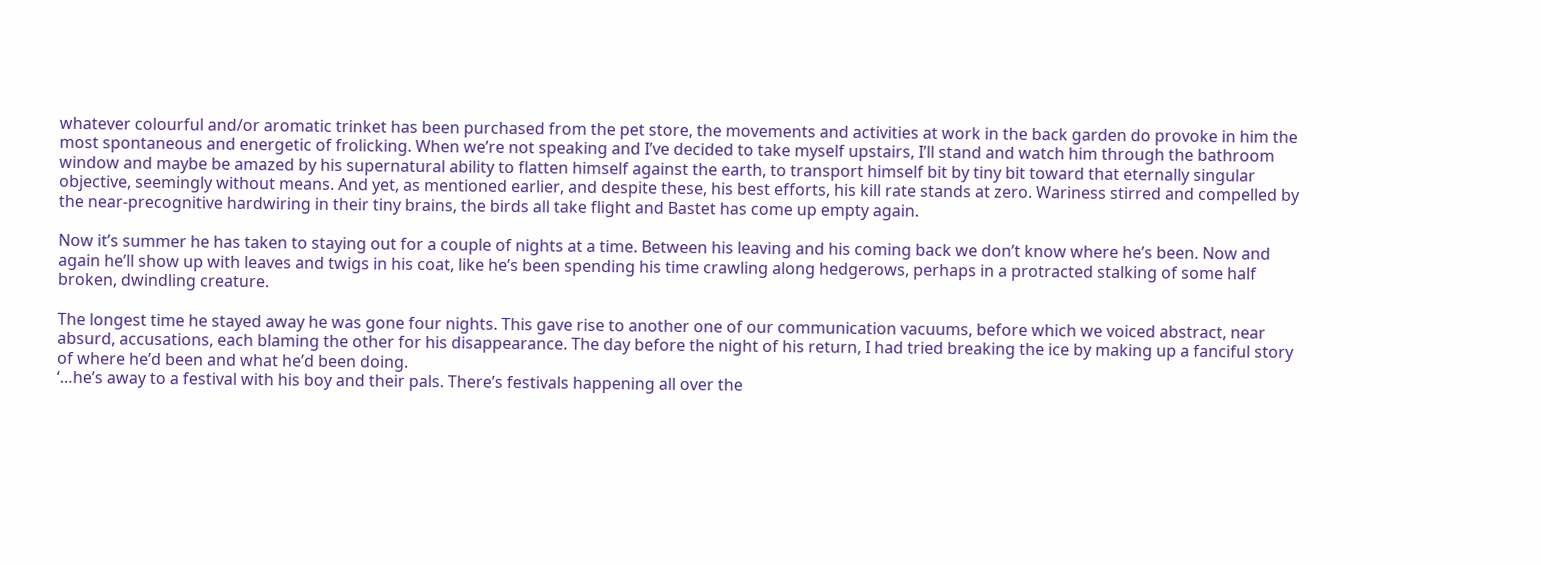whatever colourful and/or aromatic trinket has been purchased from the pet store, the movements and activities at work in the back garden do provoke in him the most spontaneous and energetic of frolicking. When we’re not speaking and I’ve decided to take myself upstairs, I’ll stand and watch him through the bathroom window and maybe be amazed by his supernatural ability to flatten himself against the earth, to transport himself bit by tiny bit toward that eternally singular objective, seemingly without means. And yet, as mentioned earlier, and despite these, his best efforts, his kill rate stands at zero. Wariness stirred and compelled by the near-precognitive hardwiring in their tiny brains, the birds all take flight and Bastet has come up empty again.

Now it’s summer he has taken to staying out for a couple of nights at a time. Between his leaving and his coming back we don’t know where he’s been. Now and again he’ll show up with leaves and twigs in his coat, like he’s been spending his time crawling along hedgerows, perhaps in a protracted stalking of some half broken, dwindling creature.

The longest time he stayed away he was gone four nights. This gave rise to another one of our communication vacuums, before which we voiced abstract, near absurd, accusations, each blaming the other for his disappearance. The day before the night of his return, I had tried breaking the ice by making up a fanciful story of where he’d been and what he’d been doing.
‘…he’s away to a festival with his boy and their pals. There’s festivals happening all over the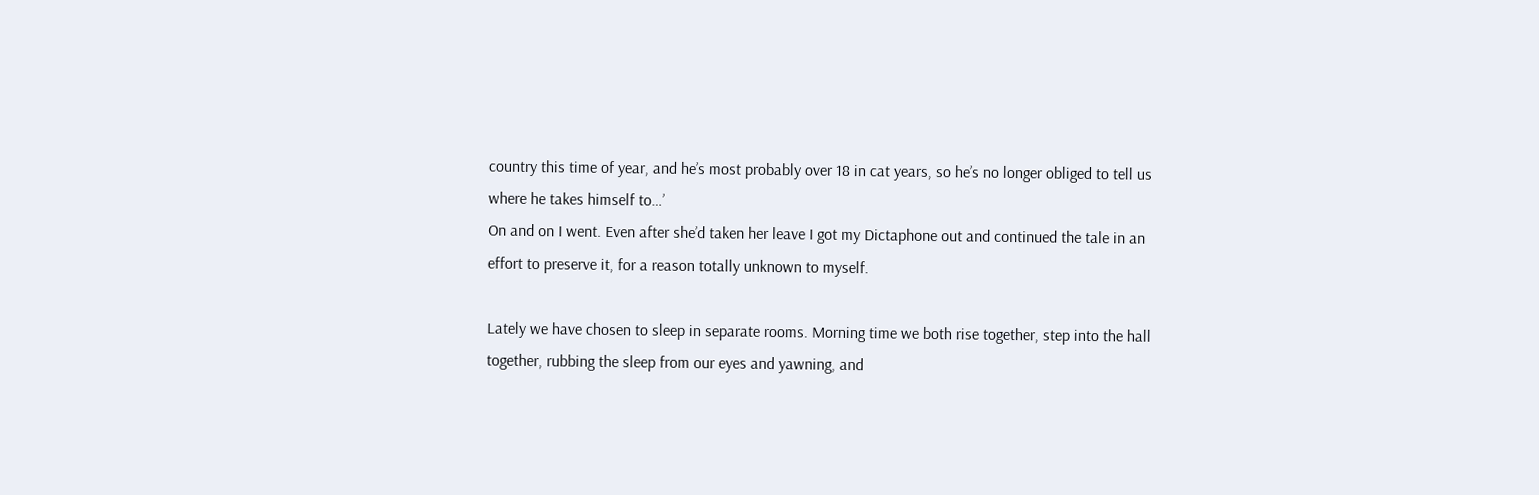country this time of year, and he’s most probably over 18 in cat years, so he’s no longer obliged to tell us where he takes himself to…’
On and on I went. Even after she’d taken her leave I got my Dictaphone out and continued the tale in an effort to preserve it, for a reason totally unknown to myself.

Lately we have chosen to sleep in separate rooms. Morning time we both rise together, step into the hall together, rubbing the sleep from our eyes and yawning, and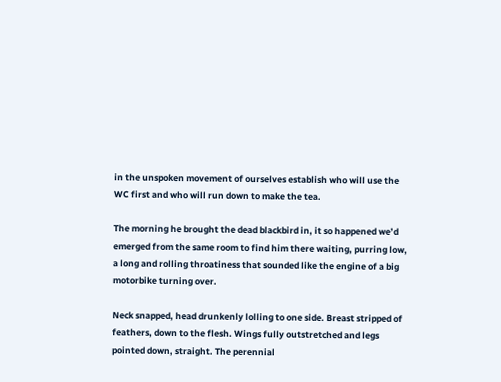in the unspoken movement of ourselves establish who will use the WC first and who will run down to make the tea.

The morning he brought the dead blackbird in, it so happened we’d emerged from the same room to find him there waiting, purring low, a long and rolling throatiness that sounded like the engine of a big motorbike turning over.

Neck snapped, head drunkenly lolling to one side. Breast stripped of feathers, down to the flesh. Wings fully outstretched and legs pointed down, straight. The perennial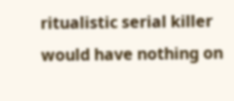ritualistic serial killer would have nothing on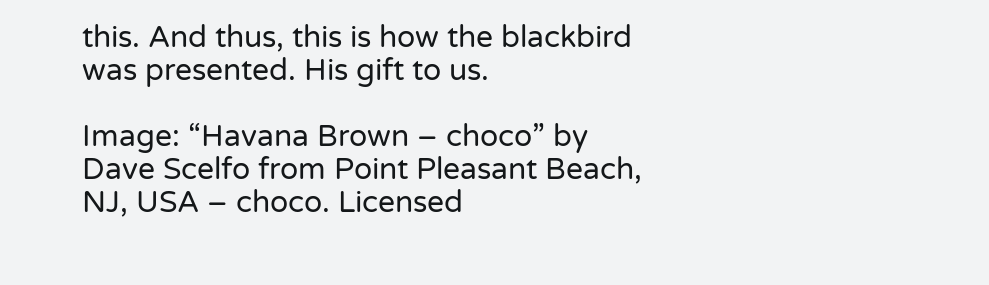this. And thus, this is how the blackbird was presented. His gift to us.

Image: “Havana Brown – choco” by Dave Scelfo from Point Pleasant Beach, NJ, USA – choco. Licensed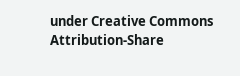under Creative Commons Attribution-Share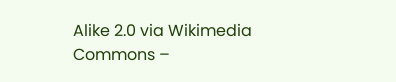Alike 2.0 via Wikimedia Commons –